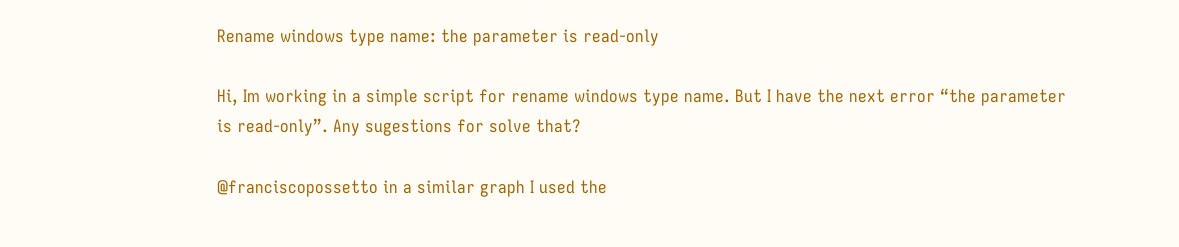Rename windows type name: the parameter is read-only

Hi, Im working in a simple script for rename windows type name. But I have the next error “the parameter is read-only”. Any sugestions for solve that?

@franciscopossetto in a similar graph I used the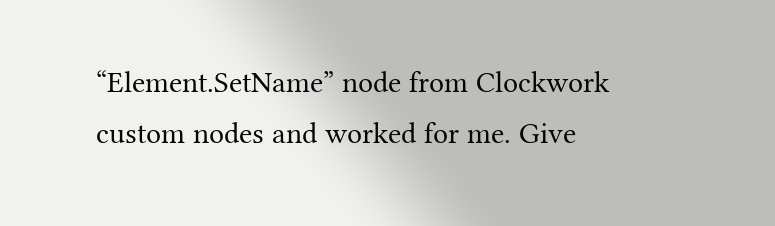“Element.SetName” node from Clockwork custom nodes and worked for me. Give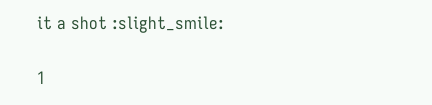it a shot :slight_smile:

1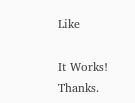Like

It Works! Thanks.